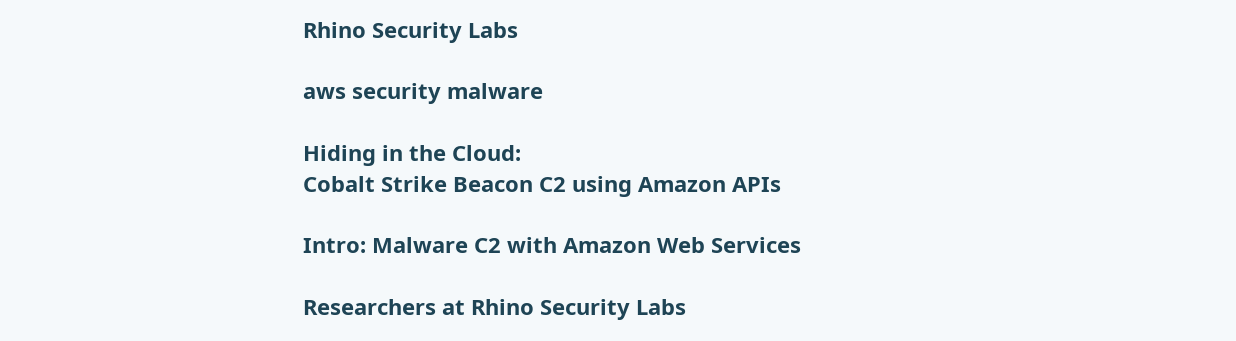Rhino Security Labs

aws security malware

Hiding in the Cloud:
Cobalt Strike Beacon C2 using Amazon APIs

Intro: Malware C2 with Amazon Web Services

Researchers at Rhino Security Labs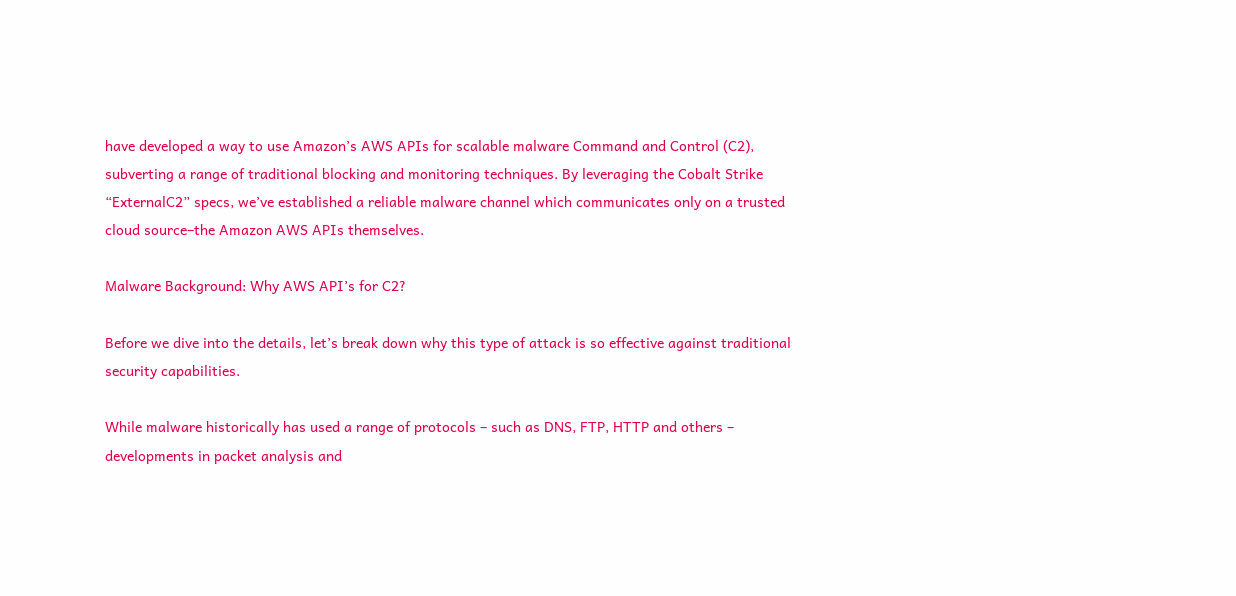have developed a way to use Amazon’s AWS APIs for scalable malware Command and Control (C2), subverting a range of traditional blocking and monitoring techniques. By leveraging the Cobalt Strike “ExternalC2” specs, we’ve established a reliable malware channel which communicates only on a trusted cloud source–the Amazon AWS APIs themselves.

Malware Background: Why AWS API’s for C2?

Before we dive into the details, let’s break down why this type of attack is so effective against traditional security capabilities.

While malware historically has used a range of protocols – such as DNS, FTP, HTTP and others – developments in packet analysis and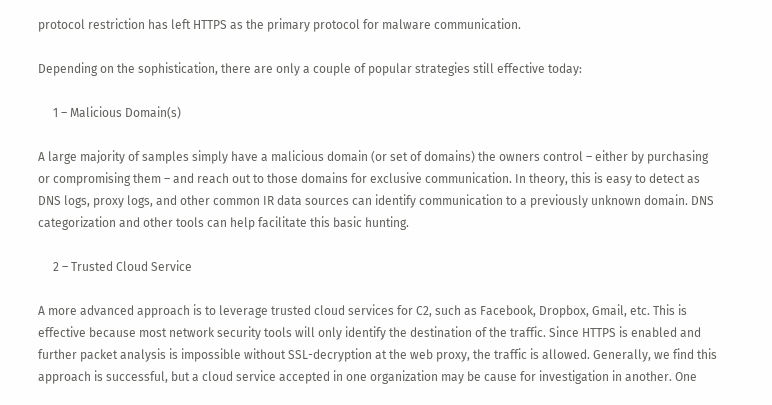protocol restriction has left HTTPS as the primary protocol for malware communication.

Depending on the sophistication, there are only a couple of popular strategies still effective today:

     1 – Malicious Domain(s)

A large majority of samples simply have a malicious domain (or set of domains) the owners control – either by purchasing or compromising them – and reach out to those domains for exclusive communication. In theory, this is easy to detect as DNS logs, proxy logs, and other common IR data sources can identify communication to a previously unknown domain. DNS categorization and other tools can help facilitate this basic hunting.

     2 – Trusted Cloud Service

A more advanced approach is to leverage trusted cloud services for C2, such as Facebook, Dropbox, Gmail, etc. This is effective because most network security tools will only identify the destination of the traffic. Since HTTPS is enabled and further packet analysis is impossible without SSL-decryption at the web proxy, the traffic is allowed. Generally, we find this approach is successful, but a cloud service accepted in one organization may be cause for investigation in another. One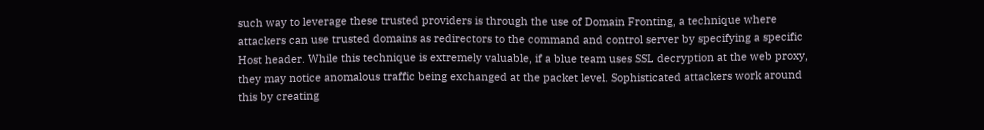such way to leverage these trusted providers is through the use of Domain Fronting, a technique where attackers can use trusted domains as redirectors to the command and control server by specifying a specific Host header. While this technique is extremely valuable, if a blue team uses SSL decryption at the web proxy, they may notice anomalous traffic being exchanged at the packet level. Sophisticated attackers work around this by creating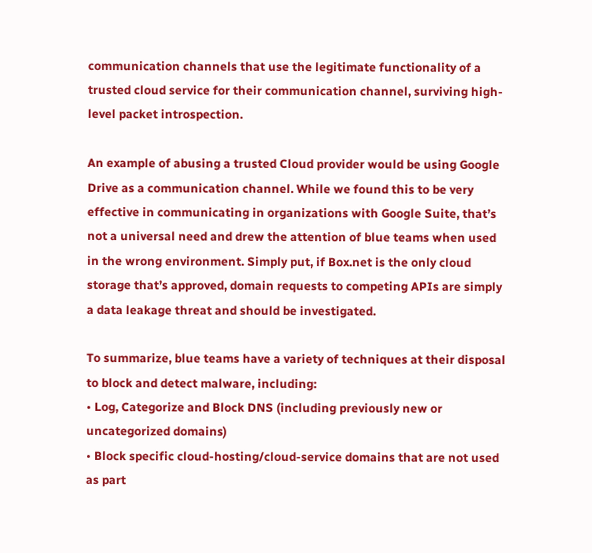communication channels that use the legitimate functionality of a trusted cloud service for their communication channel, surviving high-level packet introspection.

An example of abusing a trusted Cloud provider would be using Google Drive as a communication channel. While we found this to be very effective in communicating in organizations with Google Suite, that’s not a universal need and drew the attention of blue teams when used in the wrong environment. Simply put, if Box.net is the only cloud storage that’s approved, domain requests to competing APIs are simply a data leakage threat and should be investigated.

To summarize, blue teams have a variety of techniques at their disposal to block and detect malware, including:
• Log, Categorize and Block DNS (including previously new or uncategorized domains)
• Block specific cloud-hosting/cloud-service domains that are not used as part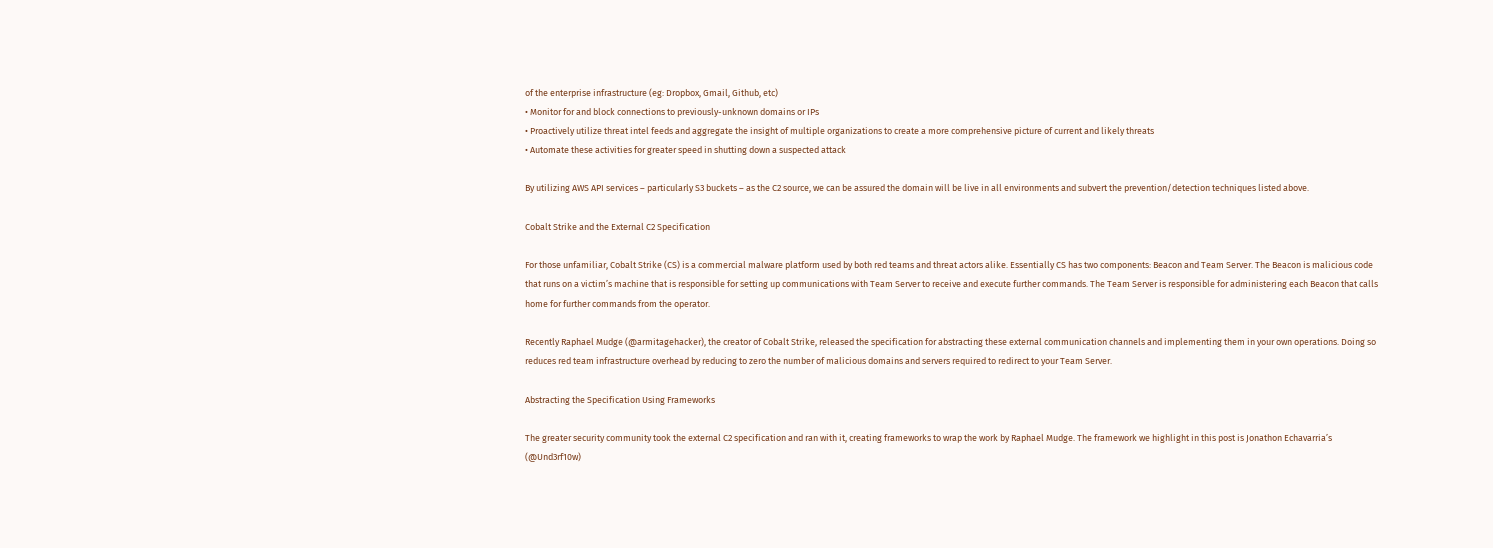of the enterprise infrastructure (eg: Dropbox, Gmail, Github, etc)
• Monitor for and block connections to previously-unknown domains or IPs
• Proactively utilize threat intel feeds and aggregate the insight of multiple organizations to create a more comprehensive picture of current and likely threats
• Automate these activities for greater speed in shutting down a suspected attack

By utilizing AWS API services – particularly S3 buckets – as the C2 source, we can be assured the domain will be live in all environments and subvert the prevention/detection techniques listed above.

Cobalt Strike and the External C2 Specification

For those unfamiliar, Cobalt Strike (CS) is a commercial malware platform used by both red teams and threat actors alike. Essentially CS has two components: Beacon and Team Server. The Beacon is malicious code that runs on a victim’s machine that is responsible for setting up communications with Team Server to receive and execute further commands. The Team Server is responsible for administering each Beacon that calls home for further commands from the operator.

Recently Raphael Mudge (@armitagehacker), the creator of Cobalt Strike, released the specification for abstracting these external communication channels and implementing them in your own operations. Doing so reduces red team infrastructure overhead by reducing to zero the number of malicious domains and servers required to redirect to your Team Server.

Abstracting the Specification Using Frameworks

The greater security community took the external C2 specification and ran with it, creating frameworks to wrap the work by Raphael Mudge. The framework we highlight in this post is Jonathon Echavarria’s (@Und3rf10w)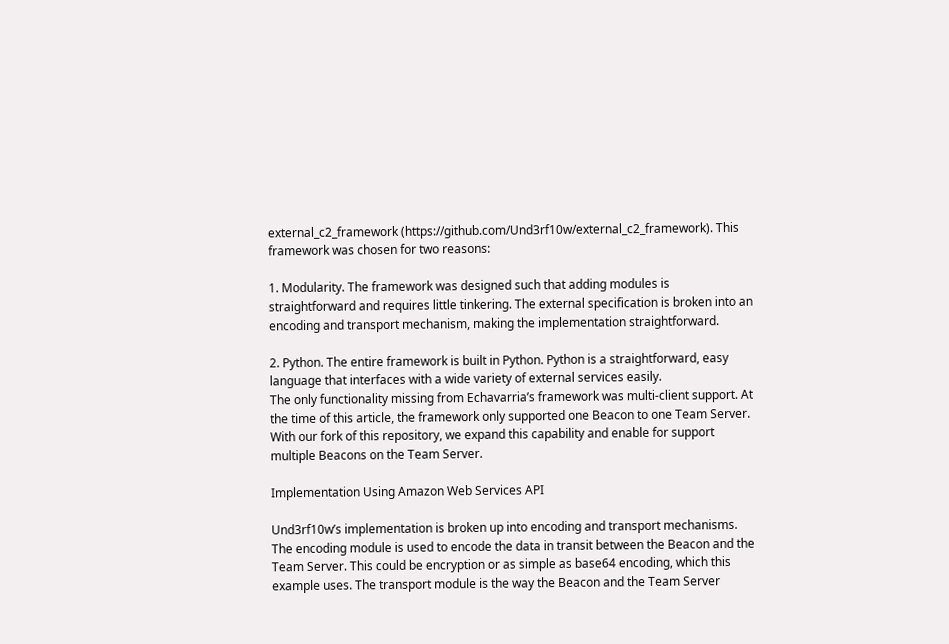external_c2_framework (https://github.com/Und3rf10w/external_c2_framework). This framework was chosen for two reasons:

1. Modularity. The framework was designed such that adding modules is straightforward and requires little tinkering. The external specification is broken into an encoding and transport mechanism, making the implementation straightforward.

2. Python. The entire framework is built in Python. Python is a straightforward, easy language that interfaces with a wide variety of external services easily.
The only functionality missing from Echavarria’s framework was multi-client support. At the time of this article, the framework only supported one Beacon to one Team Server. With our fork of this repository, we expand this capability and enable for support multiple Beacons on the Team Server.

Implementation Using Amazon Web Services API

Und3rf10w’s implementation is broken up into encoding and transport mechanisms. The encoding module is used to encode the data in transit between the Beacon and the Team Server. This could be encryption or as simple as base64 encoding, which this example uses. The transport module is the way the Beacon and the Team Server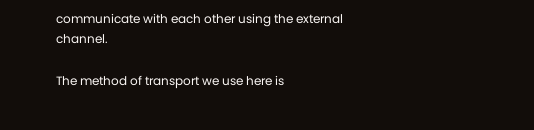communicate with each other using the external channel.

The method of transport we use here is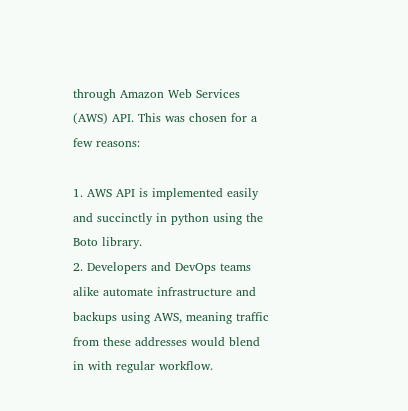through Amazon Web Services (AWS) API. This was chosen for a few reasons:

1. AWS API is implemented easily and succinctly in python using the Boto library.
2. Developers and DevOps teams alike automate infrastructure and backups using AWS, meaning traffic from these addresses would blend in with regular workflow.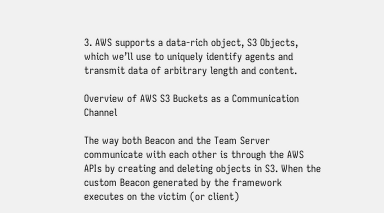3. AWS supports a data-rich object, S3 Objects, which we’ll use to uniquely identify agents and transmit data of arbitrary length and content.

Overview of AWS S3 Buckets as a Communication Channel

The way both Beacon and the Team Server communicate with each other is through the AWS APIs by creating and deleting objects in S3. When the custom Beacon generated by the framework executes on the victim (or client)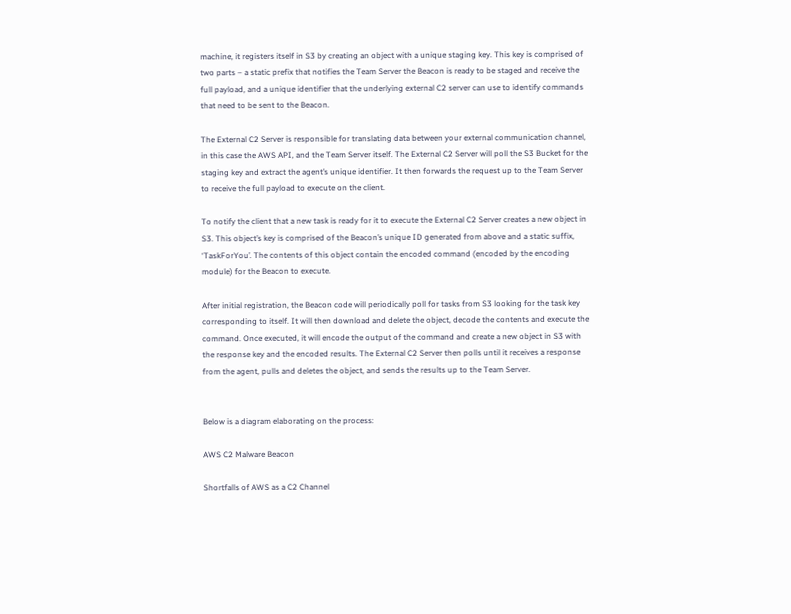machine, it registers itself in S3 by creating an object with a unique staging key. This key is comprised of two parts – a static prefix that notifies the Team Server the Beacon is ready to be staged and receive the full payload, and a unique identifier that the underlying external C2 server can use to identify commands that need to be sent to the Beacon.

The External C2 Server is responsible for translating data between your external communication channel, in this case the AWS API, and the Team Server itself. The External C2 Server will poll the S3 Bucket for the staging key and extract the agent’s unique identifier. It then forwards the request up to the Team Server to receive the full payload to execute on the client.

To notify the client that a new task is ready for it to execute the External C2 Server creates a new object in S3. This object’s key is comprised of the Beacon’s unique ID generated from above and a static suffix, ‘TaskForYou’. The contents of this object contain the encoded command (encoded by the encoding module) for the Beacon to execute.

After initial registration, the Beacon code will periodically poll for tasks from S3 looking for the task key corresponding to itself. It will then download and delete the object, decode the contents and execute the command. Once executed, it will encode the output of the command and create a new object in S3 with the response key and the encoded results. The External C2 Server then polls until it receives a response from the agent, pulls and deletes the object, and sends the results up to the Team Server.


Below is a diagram elaborating on the process:

AWS C2 Malware Beacon

Shortfalls of AWS as a C2 Channel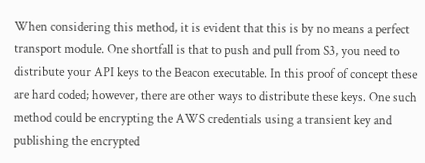When considering this method, it is evident that this is by no means a perfect transport module. One shortfall is that to push and pull from S3, you need to distribute your API keys to the Beacon executable. In this proof of concept these are hard coded; however, there are other ways to distribute these keys. One such method could be encrypting the AWS credentials using a transient key and publishing the encrypted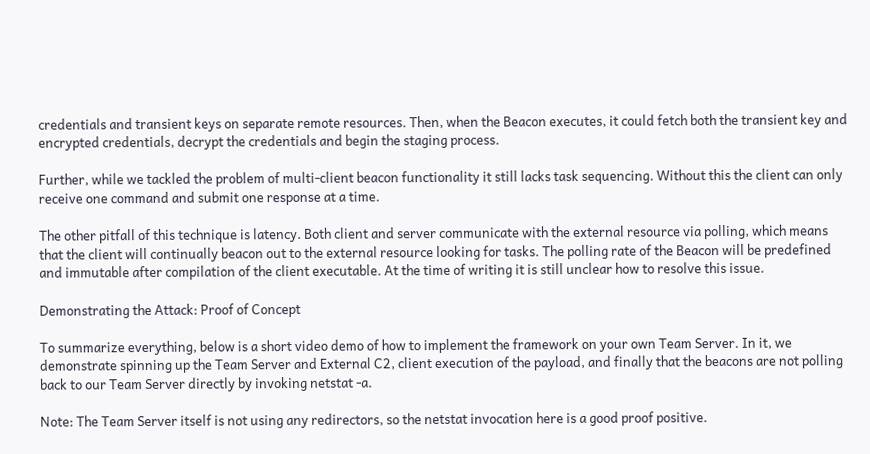credentials and transient keys on separate remote resources. Then, when the Beacon executes, it could fetch both the transient key and encrypted credentials, decrypt the credentials and begin the staging process.

Further, while we tackled the problem of multi-client beacon functionality it still lacks task sequencing. Without this the client can only receive one command and submit one response at a time.

The other pitfall of this technique is latency. Both client and server communicate with the external resource via polling, which means that the client will continually beacon out to the external resource looking for tasks. The polling rate of the Beacon will be predefined and immutable after compilation of the client executable. At the time of writing it is still unclear how to resolve this issue.

Demonstrating the Attack: Proof of Concept

To summarize everything, below is a short video demo of how to implement the framework on your own Team Server. In it, we demonstrate spinning up the Team Server and External C2, client execution of the payload, and finally that the beacons are not polling back to our Team Server directly by invoking netstat -a.

Note: The Team Server itself is not using any redirectors, so the netstat invocation here is a good proof positive.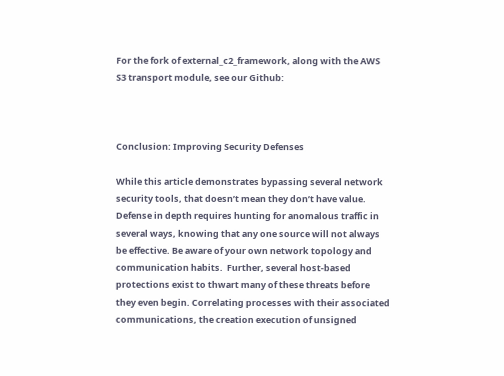For the fork of external_c2_framework, along with the AWS S3 transport module, see our Github:



Conclusion: Improving Security Defenses

While this article demonstrates bypassing several network security tools, that doesn’t mean they don’t have value. Defense in depth requires hunting for anomalous traffic in several ways, knowing that any one source will not always be effective. Be aware of your own network topology and communication habits.  Further, several host-based protections exist to thwart many of these threats before they even begin. Correlating processes with their associated communications, the creation execution of unsigned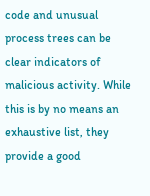code and unusual process trees can be clear indicators of malicious activity. While this is by no means an exhaustive list, they provide a good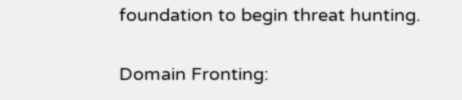foundation to begin threat hunting.


Domain Fronting: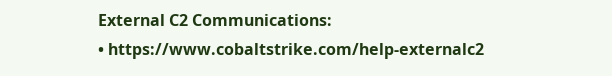External C2 Communications:
• https://www.cobaltstrike.com/help-externalc2